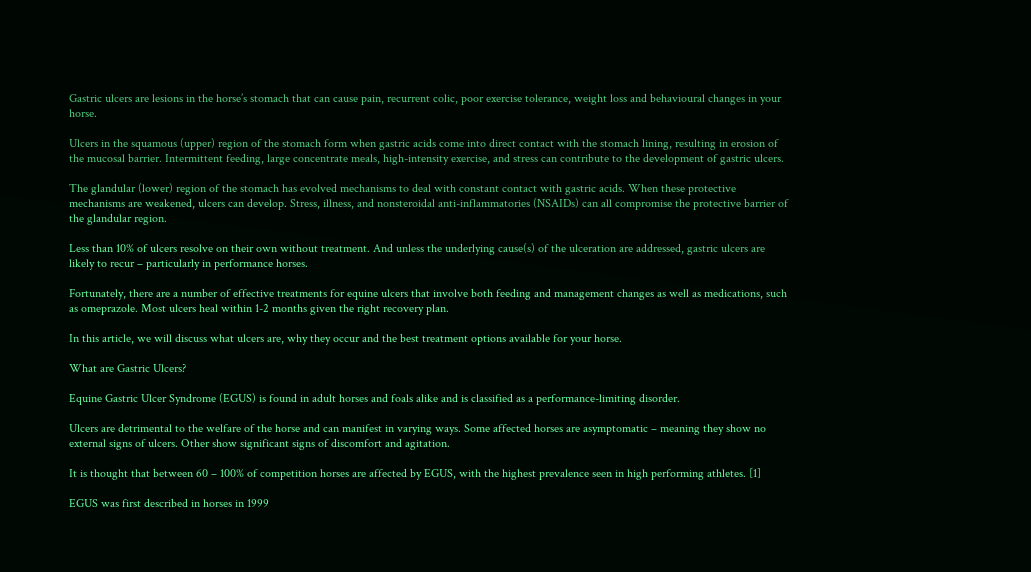Gastric ulcers are lesions in the horse’s stomach that can cause pain, recurrent colic, poor exercise tolerance, weight loss and behavioural changes in your horse.

Ulcers in the squamous (upper) region of the stomach form when gastric acids come into direct contact with the stomach lining, resulting in erosion of the mucosal barrier. Intermittent feeding, large concentrate meals, high-intensity exercise, and stress can contribute to the development of gastric ulcers.

The glandular (lower) region of the stomach has evolved mechanisms to deal with constant contact with gastric acids. When these protective mechanisms are weakened, ulcers can develop. Stress, illness, and nonsteroidal anti-inflammatories (NSAIDs) can all compromise the protective barrier of the glandular region.

Less than 10% of ulcers resolve on their own without treatment. And unless the underlying cause(s) of the ulceration are addressed, gastric ulcers are likely to recur – particularly in performance horses.

Fortunately, there are a number of effective treatments for equine ulcers that involve both feeding and management changes as well as medications, such as omeprazole. Most ulcers heal within 1-2 months given the right recovery plan.

In this article, we will discuss what ulcers are, why they occur and the best treatment options available for your horse.

What are Gastric Ulcers?

Equine Gastric Ulcer Syndrome (EGUS) is found in adult horses and foals alike and is classified as a performance-limiting disorder.

Ulcers are detrimental to the welfare of the horse and can manifest in varying ways. Some affected horses are asymptomatic – meaning they show no external signs of ulcers. Other show significant signs of discomfort and agitation.

It is thought that between 60 – 100% of competition horses are affected by EGUS, with the highest prevalence seen in high performing athletes. [1]

EGUS was first described in horses in 1999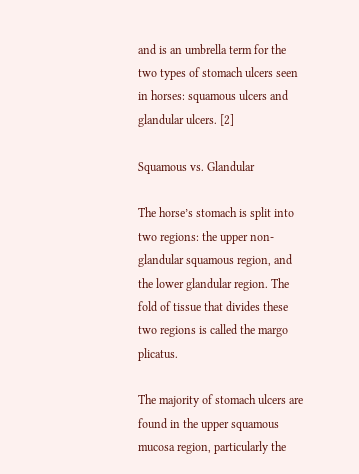and is an umbrella term for the two types of stomach ulcers seen in horses: squamous ulcers and glandular ulcers. [2]

Squamous vs. Glandular

The horse’s stomach is split into two regions: the upper non-glandular squamous region, and the lower glandular region. The fold of tissue that divides these two regions is called the margo plicatus.

The majority of stomach ulcers are found in the upper squamous mucosa region, particularly the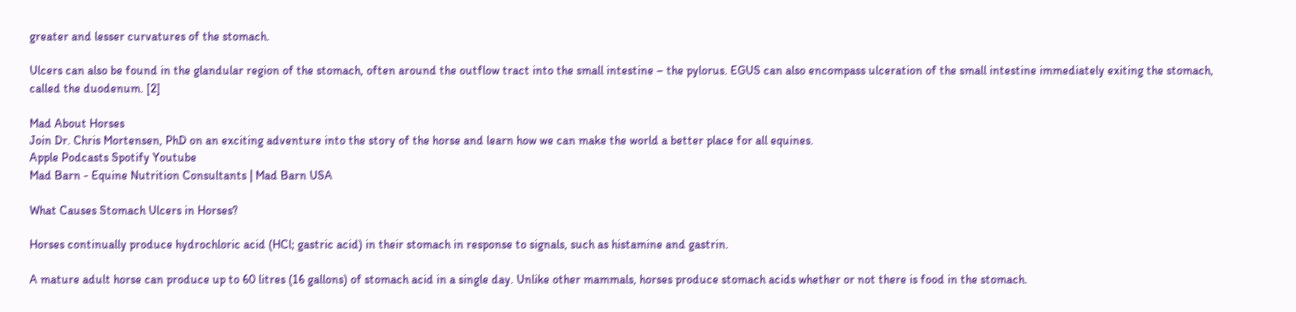greater and lesser curvatures of the stomach.

Ulcers can also be found in the glandular region of the stomach, often around the outflow tract into the small intestine – the pylorus. EGUS can also encompass ulceration of the small intestine immediately exiting the stomach, called the duodenum. [2]

Mad About Horses
Join Dr. Chris Mortensen, PhD on an exciting adventure into the story of the horse and learn how we can make the world a better place for all equines.
Apple Podcasts Spotify Youtube
Mad Barn - Equine Nutrition Consultants | Mad Barn USA

What Causes Stomach Ulcers in Horses?

Horses continually produce hydrochloric acid (HCl; gastric acid) in their stomach in response to signals, such as histamine and gastrin.

A mature adult horse can produce up to 60 litres (16 gallons) of stomach acid in a single day. Unlike other mammals, horses produce stomach acids whether or not there is food in the stomach.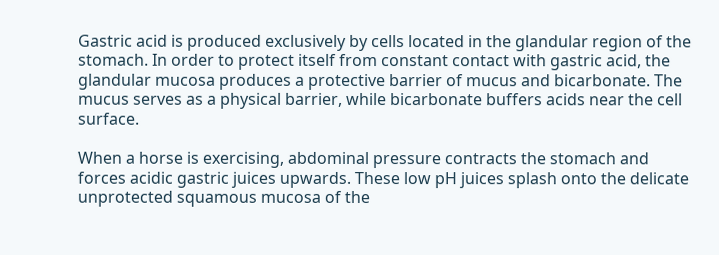Gastric acid is produced exclusively by cells located in the glandular region of the stomach. In order to protect itself from constant contact with gastric acid, the glandular mucosa produces a protective barrier of mucus and bicarbonate. The mucus serves as a physical barrier, while bicarbonate buffers acids near the cell surface.

When a horse is exercising, abdominal pressure contracts the stomach and forces acidic gastric juices upwards. These low pH juices splash onto the delicate unprotected squamous mucosa of the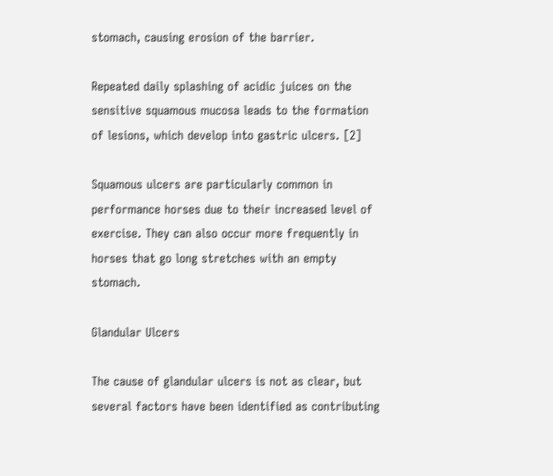stomach, causing erosion of the barrier.

Repeated daily splashing of acidic juices on the sensitive squamous mucosa leads to the formation of lesions, which develop into gastric ulcers. [2]

Squamous ulcers are particularly common in performance horses due to their increased level of exercise. They can also occur more frequently in horses that go long stretches with an empty stomach.

Glandular Ulcers

The cause of glandular ulcers is not as clear, but several factors have been identified as contributing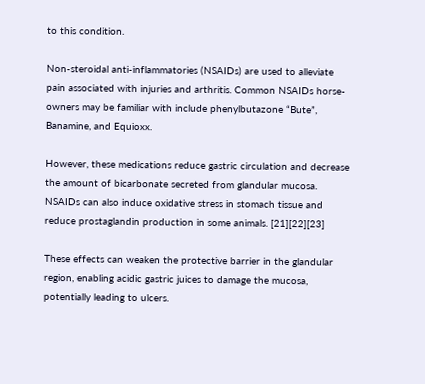to this condition.

Non-steroidal anti-inflammatories (NSAIDs) are used to alleviate pain associated with injuries and arthritis. Common NSAIDs horse-owners may be familiar with include phenylbutazone “Bute”, Banamine, and Equioxx.

However, these medications reduce gastric circulation and decrease the amount of bicarbonate secreted from glandular mucosa. NSAIDs can also induce oxidative stress in stomach tissue and reduce prostaglandin production in some animals. [21][22][23]

These effects can weaken the protective barrier in the glandular region, enabling acidic gastric juices to damage the mucosa, potentially leading to ulcers.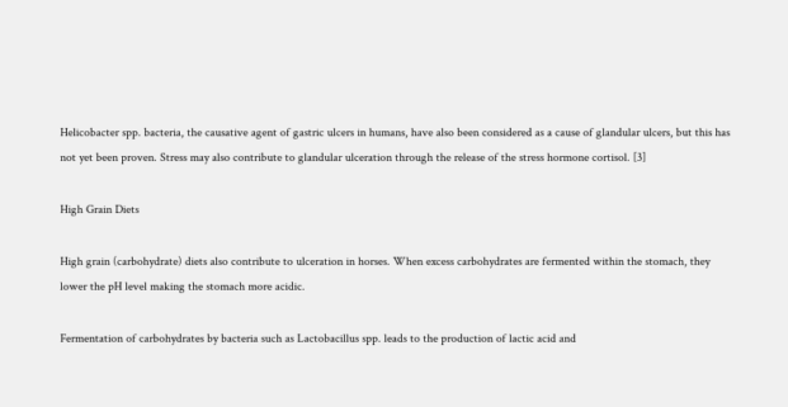Helicobacter spp. bacteria, the causative agent of gastric ulcers in humans, have also been considered as a cause of glandular ulcers, but this has not yet been proven. Stress may also contribute to glandular ulceration through the release of the stress hormone cortisol. [3]

High Grain Diets

High grain (carbohydrate) diets also contribute to ulceration in horses. When excess carbohydrates are fermented within the stomach, they lower the pH level making the stomach more acidic.

Fermentation of carbohydrates by bacteria such as Lactobacillus spp. leads to the production of lactic acid and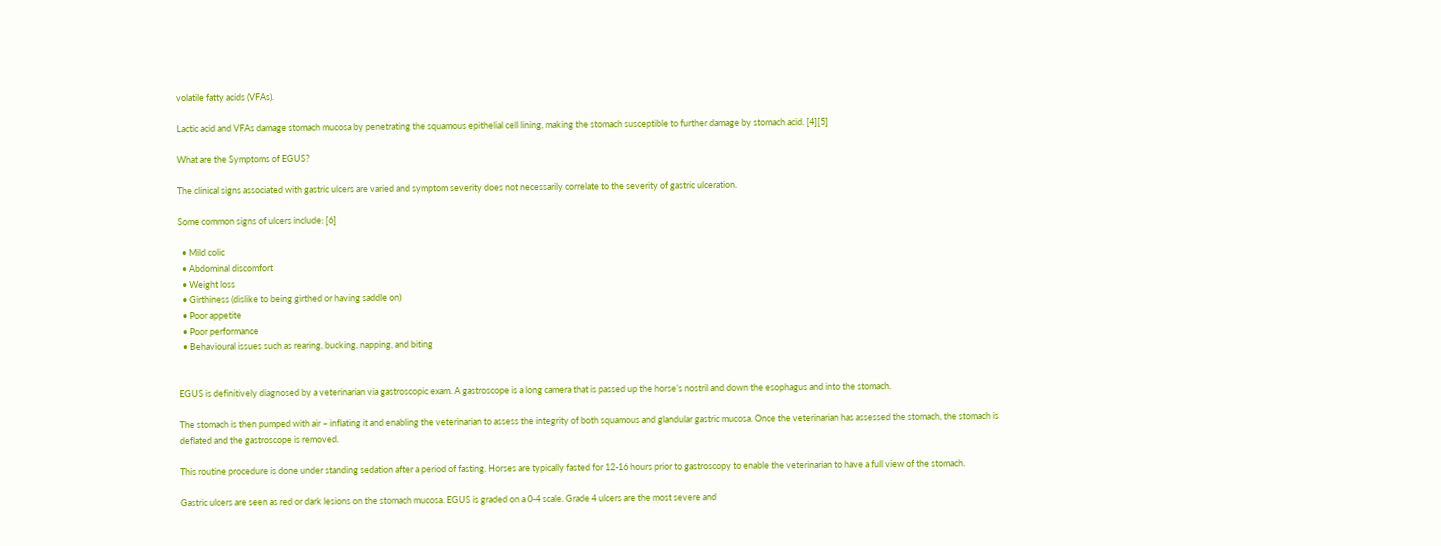volatile fatty acids (VFAs).

Lactic acid and VFAs damage stomach mucosa by penetrating the squamous epithelial cell lining, making the stomach susceptible to further damage by stomach acid. [4][5]

What are the Symptoms of EGUS?

The clinical signs associated with gastric ulcers are varied and symptom severity does not necessarily correlate to the severity of gastric ulceration.

Some common signs of ulcers include: [6]

  • Mild colic
  • Abdominal discomfort
  • Weight loss
  • Girthiness (dislike to being girthed or having saddle on)
  • Poor appetite
  • Poor performance
  • Behavioural issues such as rearing, bucking, napping, and biting


EGUS is definitively diagnosed by a veterinarian via gastroscopic exam. A gastroscope is a long camera that is passed up the horse’s nostril and down the esophagus and into the stomach.

The stomach is then pumped with air – inflating it and enabling the veterinarian to assess the integrity of both squamous and glandular gastric mucosa. Once the veterinarian has assessed the stomach, the stomach is deflated and the gastroscope is removed.

This routine procedure is done under standing sedation after a period of fasting. Horses are typically fasted for 12-16 hours prior to gastroscopy to enable the veterinarian to have a full view of the stomach.

Gastric ulcers are seen as red or dark lesions on the stomach mucosa. EGUS is graded on a 0-4 scale. Grade 4 ulcers are the most severe and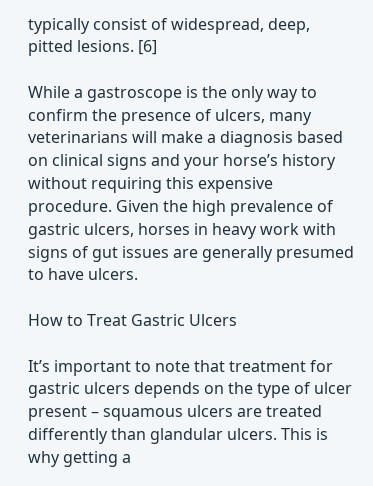typically consist of widespread, deep, pitted lesions. [6]

While a gastroscope is the only way to confirm the presence of ulcers, many veterinarians will make a diagnosis based on clinical signs and your horse’s history without requiring this expensive procedure. Given the high prevalence of gastric ulcers, horses in heavy work with signs of gut issues are generally presumed to have ulcers.

How to Treat Gastric Ulcers

It’s important to note that treatment for gastric ulcers depends on the type of ulcer present – squamous ulcers are treated differently than glandular ulcers. This is why getting a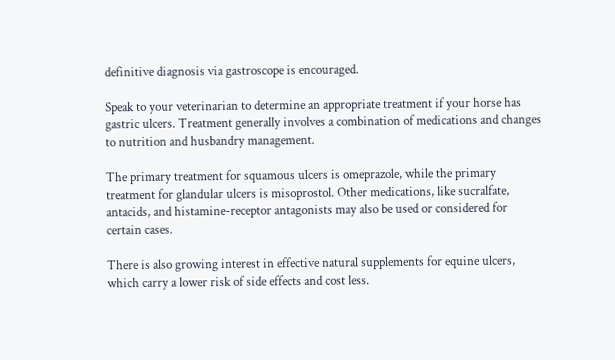definitive diagnosis via gastroscope is encouraged.

Speak to your veterinarian to determine an appropriate treatment if your horse has gastric ulcers. Treatment generally involves a combination of medications and changes to nutrition and husbandry management.

The primary treatment for squamous ulcers is omeprazole, while the primary treatment for glandular ulcers is misoprostol. Other medications, like sucralfate, antacids, and histamine-receptor antagonists may also be used or considered for certain cases.

There is also growing interest in effective natural supplements for equine ulcers, which carry a lower risk of side effects and cost less.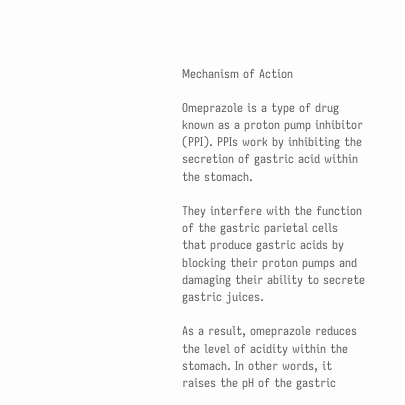Mechanism of Action

Omeprazole is a type of drug known as a proton pump inhibitor (PPI). PPIs work by inhibiting the secretion of gastric acid within the stomach.

They interfere with the function of the gastric parietal cells that produce gastric acids by blocking their proton pumps and damaging their ability to secrete gastric juices.

As a result, omeprazole reduces the level of acidity within the stomach. In other words, it raises the pH of the gastric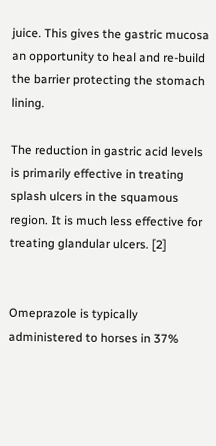juice. This gives the gastric mucosa an opportunity to heal and re-build the barrier protecting the stomach lining.

The reduction in gastric acid levels is primarily effective in treating splash ulcers in the squamous region. It is much less effective for treating glandular ulcers. [2]


Omeprazole is typically administered to horses in 37%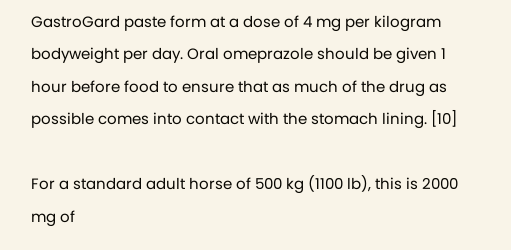GastroGard paste form at a dose of 4 mg per kilogram bodyweight per day. Oral omeprazole should be given 1 hour before food to ensure that as much of the drug as possible comes into contact with the stomach lining. [10]

For a standard adult horse of 500 kg (1100 lb), this is 2000 mg of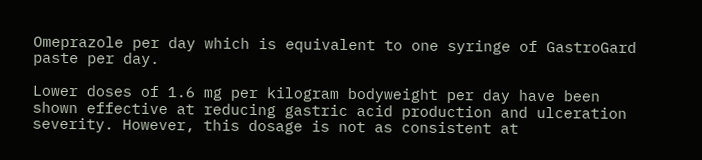Omeprazole per day which is equivalent to one syringe of GastroGard paste per day.

Lower doses of 1.6 mg per kilogram bodyweight per day have been shown effective at reducing gastric acid production and ulceration severity. However, this dosage is not as consistent at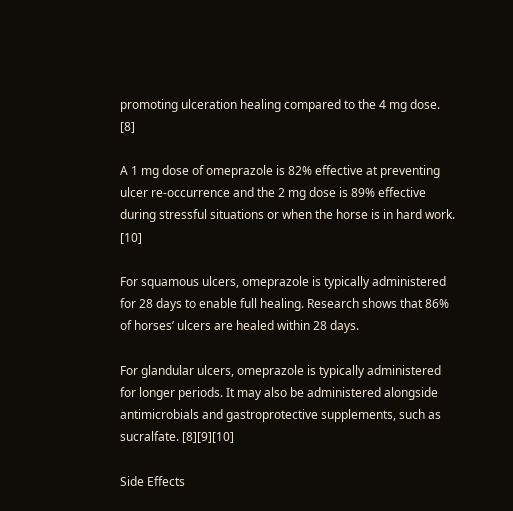promoting ulceration healing compared to the 4 mg dose. [8]

A 1 mg dose of omeprazole is 82% effective at preventing ulcer re-occurrence and the 2 mg dose is 89% effective during stressful situations or when the horse is in hard work. [10]

For squamous ulcers, omeprazole is typically administered for 28 days to enable full healing. Research shows that 86% of horses’ ulcers are healed within 28 days.

For glandular ulcers, omeprazole is typically administered for longer periods. It may also be administered alongside antimicrobials and gastroprotective supplements, such as sucralfate. [8][9][10]

Side Effects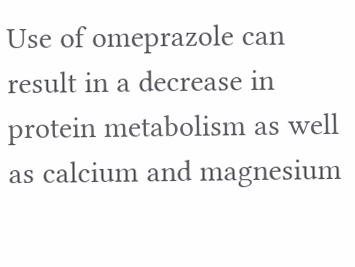Use of omeprazole can result in a decrease in protein metabolism as well as calcium and magnesium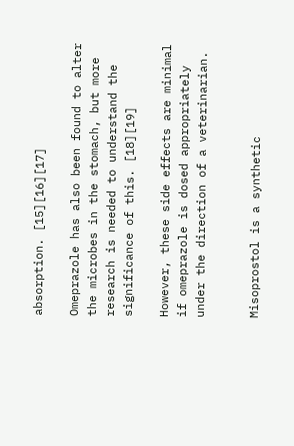absorption. [15][16][17]

Omeprazole has also been found to alter the microbes in the stomach, but more research is needed to understand the significance of this. [18][19]

However, these side effects are minimal if omeprazole is dosed appropriately under the direction of a veterinarian.


Misoprostol is a synthetic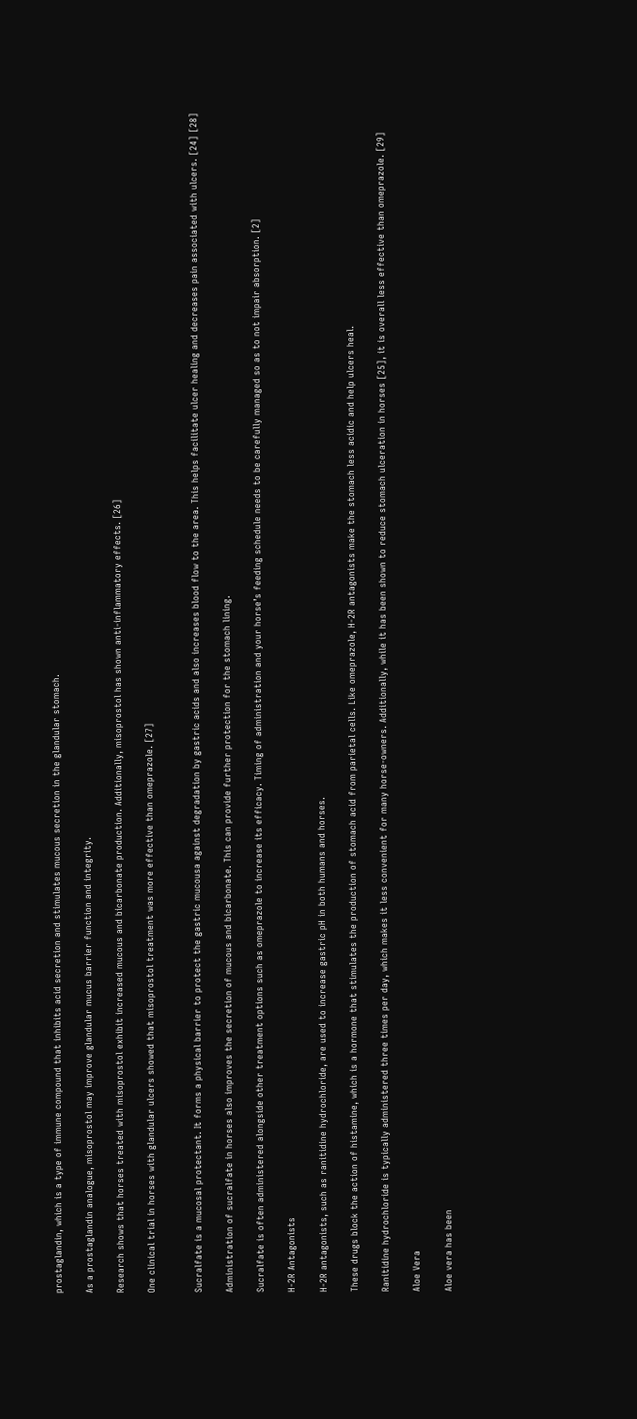prostaglandin, which is a type of immune compound that inhibits acid secretion and stimulates mucous secretion in the glandular stomach.

As a prostaglandin analogue, misoprostol may improve glandular mucus barrier function and integrity.

Research shows that horses treated with misoprostol exhibit increased mucous and bicarbonate production. Additionally, misoprostol has shown anti-inflammatory effects. [26]

One clinical trial in horses with glandular ulcers showed that misoprostol treatment was more effective than omeprazole. [27]


Sucralfate is a mucosal protectant. It forms a physical barrier to protect the gastric mucousa against degradation by gastric acids and also increases blood flow to the area. This helps facilitate ulcer healing and decreases pain associated with ulcers. [24] [28]

Administration of sucralfate in horses also improves the secretion of mucous and bicarbonate. This can provide further protection for the stomach lining.

Sucralfate is often administered alongside other treatment options such as omeprazole to increase its efficacy. Timing of administration and your horse’s feeding schedule needs to be carefully managed so as to not impair absorption. [2]

H-2R Antagonists

H-2R antagonists, such as ranitidine hydrochloride, are used to increase gastric pH in both humans and horses.

These drugs block the action of histamine, which is a hormone that stimulates the production of stomach acid from parietal cells. Like omeprazole, H-2R antagonists make the stomach less acidic and help ulcers heal.

Ranitidine hydrochloride is typically administered three times per day, which makes it less convenient for many horse-owners. Additionally, while it has been shown to reduce stomach ulceration in horses [25], it is overall less effective than omeprazole. [29]

Aloe Vera

Aloe vera has been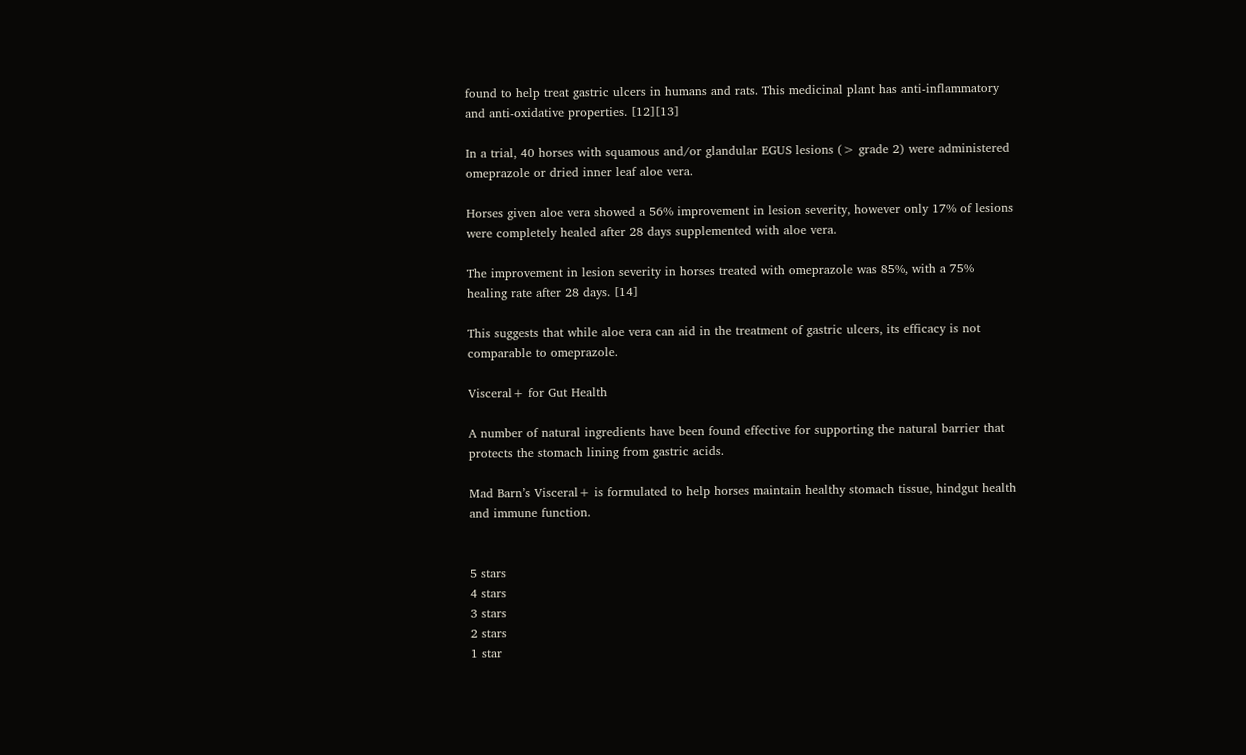found to help treat gastric ulcers in humans and rats. This medicinal plant has anti-inflammatory and anti-oxidative properties. [12][13]

In a trial, 40 horses with squamous and/or glandular EGUS lesions (> grade 2) were administered omeprazole or dried inner leaf aloe vera.

Horses given aloe vera showed a 56% improvement in lesion severity, however only 17% of lesions were completely healed after 28 days supplemented with aloe vera.

The improvement in lesion severity in horses treated with omeprazole was 85%, with a 75% healing rate after 28 days. [14]

This suggests that while aloe vera can aid in the treatment of gastric ulcers, its efficacy is not comparable to omeprazole.

Visceral+ for Gut Health

A number of natural ingredients have been found effective for supporting the natural barrier that protects the stomach lining from gastric acids.

Mad Barn’s Visceral+ is formulated to help horses maintain healthy stomach tissue, hindgut health and immune function.


5 stars
4 stars
3 stars
2 stars
1 star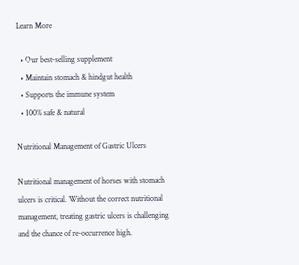Learn More

  • Our best-selling supplement
  • Maintain stomach & hindgut health
  • Supports the immune system
  • 100% safe & natural

Nutritional Management of Gastric Ulcers

Nutritional management of horses with stomach ulcers is critical. Without the correct nutritional management, treating gastric ulcers is challenging and the chance of re-occurrence high.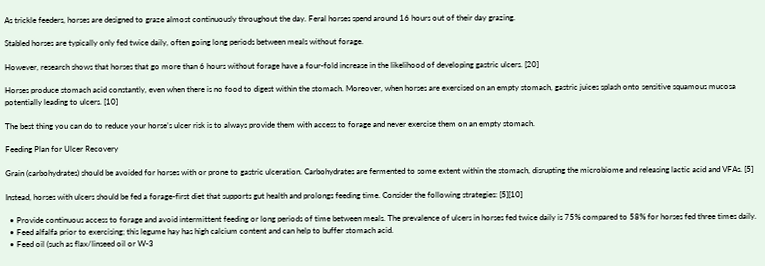As trickle feeders, horses are designed to graze almost continuously throughout the day. Feral horses spend around 16 hours out of their day grazing.

Stabled horses are typically only fed twice daily, often going long periods between meals without forage.

However, research shows that horses that go more than 6 hours without forage have a four-fold increase in the likelihood of developing gastric ulcers. [20]

Horses produce stomach acid constantly, even when there is no food to digest within the stomach. Moreover, when horses are exercised on an empty stomach, gastric juices splash onto sensitive squamous mucosa potentially leading to ulcers. [10]

The best thing you can do to reduce your horse’s ulcer risk is to always provide them with access to forage and never exercise them on an empty stomach.

Feeding Plan for Ulcer Recovery

Grain (carbohydrates) should be avoided for horses with or prone to gastric ulceration. Carbohydrates are fermented to some extent within the stomach, disrupting the microbiome and releasing lactic acid and VFAs. [5]

Instead, horses with ulcers should be fed a forage-first diet that supports gut health and prolongs feeding time. Consider the following strategies: [5][10]

  • Provide continuous access to forage and avoid intermittent feeding or long periods of time between meals. The prevalence of ulcers in horses fed twice daily is 75% compared to 58% for horses fed three times daily.
  • Feed alfalfa prior to exercising; this legume hay has high calcium content and can help to buffer stomach acid.
  • Feed oil (such as flax/linseed oil or W-3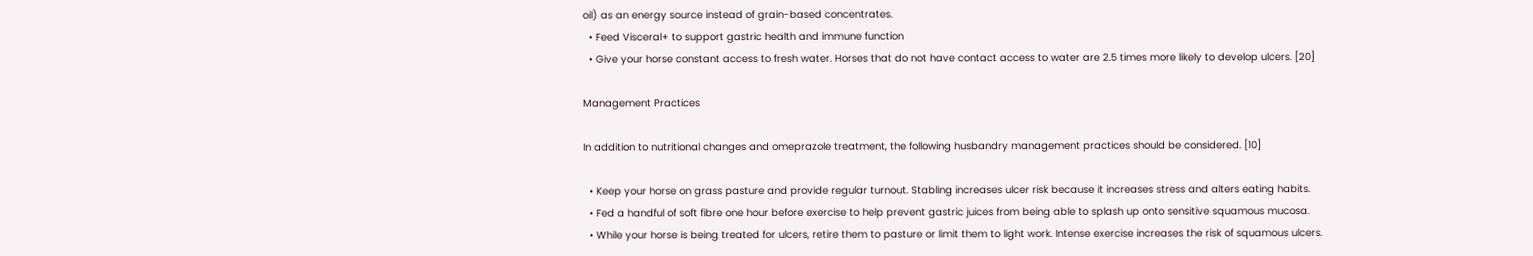oil) as an energy source instead of grain-based concentrates.
  • Feed Visceral+ to support gastric health and immune function
  • Give your horse constant access to fresh water. Horses that do not have contact access to water are 2.5 times more likely to develop ulcers. [20]

Management Practices

In addition to nutritional changes and omeprazole treatment, the following husbandry management practices should be considered. [10]

  • Keep your horse on grass pasture and provide regular turnout. Stabling increases ulcer risk because it increases stress and alters eating habits.
  • Fed a handful of soft fibre one hour before exercise to help prevent gastric juices from being able to splash up onto sensitive squamous mucosa.
  • While your horse is being treated for ulcers, retire them to pasture or limit them to light work. Intense exercise increases the risk of squamous ulcers.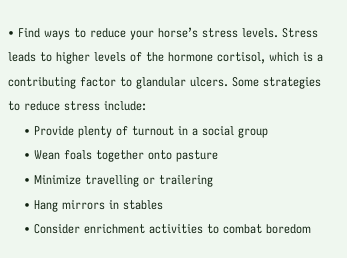• Find ways to reduce your horse’s stress levels. Stress leads to higher levels of the hormone cortisol, which is a contributing factor to glandular ulcers. Some strategies to reduce stress include:
    • Provide plenty of turnout in a social group
    • Wean foals together onto pasture
    • Minimize travelling or trailering
    • Hang mirrors in stables
    • Consider enrichment activities to combat boredom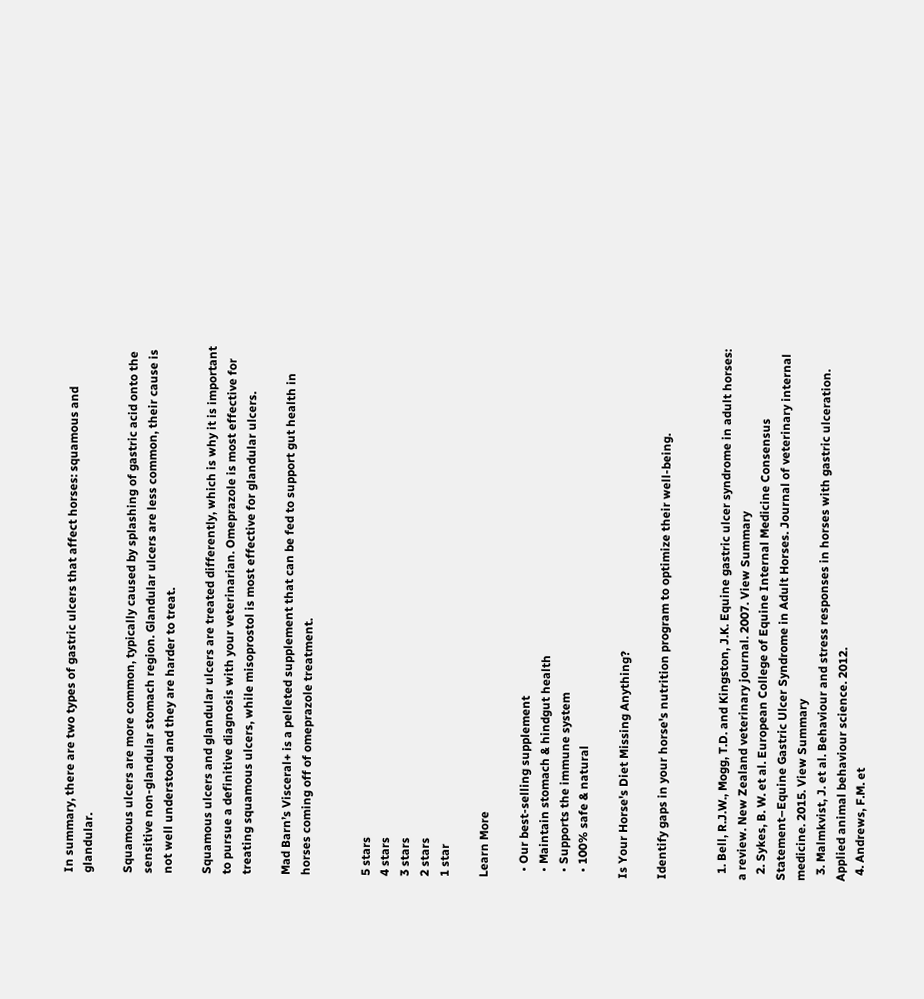In summary, there are two types of gastric ulcers that affect horses: squamous and glandular.

Squamous ulcers are more common, typically caused by splashing of gastric acid onto the sensitive non-glandular stomach region. Glandular ulcers are less common, their cause is not well understood and they are harder to treat.

Squamous ulcers and glandular ulcers are treated differently, which is why it is important to pursue a definitive diagnosis with your veterinarian. Omeprazole is most effective for treating squamous ulcers, while misoprostol is most effective for glandular ulcers.

Mad Barn’s Visceral+ is a pelleted supplement that can be fed to support gut health in horses coming off of omeprazole treatment.


5 stars
4 stars
3 stars
2 stars
1 star

Learn More

  • Our best-selling supplement
  • Maintain stomach & hindgut health
  • Supports the immune system
  • 100% safe & natural

Is Your Horse's Diet Missing Anything?

Identify gaps in your horse's nutrition program to optimize their well-being.


  1. Bell, R.J.W., Mogg, T.D. and Kingston, J.K. Equine gastric ulcer syndrome in adult horses: a review. New Zealand veterinary journal. 2007. View Summary
  2. Sykes, B. W. et al. European College of Equine Internal Medicine Consensus Statement–Equine Gastric Ulcer Syndrome in Adult Horses. Journal of veterinary internal medicine. 2015. View Summary
  3. Malmkvist, J. et al. Behaviour and stress responses in horses with gastric ulceration. Applied animal behaviour science. 2012.
  4. Andrews, F.M. et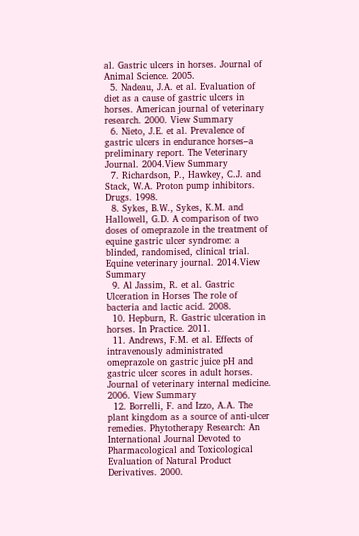al. Gastric ulcers in horses. Journal of Animal Science. 2005.
  5. Nadeau, J.A. et al. Evaluation of diet as a cause of gastric ulcers in horses. American journal of veterinary research. 2000. View Summary
  6. Nieto, J.E. et al. Prevalence of gastric ulcers in endurance horses–a preliminary report. The Veterinary Journal. 2004.View Summary
  7. Richardson, P., Hawkey, C.J. and Stack, W.A. Proton pump inhibitors. Drugs. 1998.
  8. Sykes, B.W., Sykes, K.M. and Hallowell, G.D. A comparison of two doses of omeprazole in the treatment of equine gastric ulcer syndrome: a blinded, randomised, clinical trial. Equine veterinary journal. 2014.View Summary
  9. Al Jassim, R. et al. Gastric Ulceration in Horses The role of bacteria and lactic acid. 2008.
  10. Hepburn, R. Gastric ulceration in horses. In Practice. 2011.
  11. Andrews, F.M. et al. Effects of intravenously administrated omeprazole on gastric juice pH and gastric ulcer scores in adult horses. Journal of veterinary internal medicine. 2006. View Summary
  12. Borrelli, F. and Izzo, A.A. The plant kingdom as a source of anti-ulcer remedies. Phytotherapy Research: An International Journal Devoted to Pharmacological and Toxicological Evaluation of Natural Product Derivatives. 2000.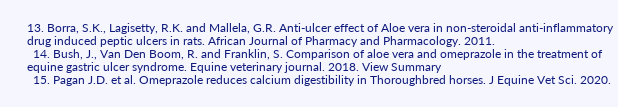13. Borra, S.K., Lagisetty, R.K. and Mallela, G.R. Anti-ulcer effect of Aloe vera in non-steroidal anti-inflammatory drug induced peptic ulcers in rats. African Journal of Pharmacy and Pharmacology. 2011.
  14. Bush, J., Van Den Boom, R. and Franklin, S. Comparison of aloe vera and omeprazole in the treatment of equine gastric ulcer syndrome. Equine veterinary journal. 2018. View Summary
  15. Pagan J.D. et al. Omeprazole reduces calcium digestibility in Thoroughbred horses. J Equine Vet Sci. 2020.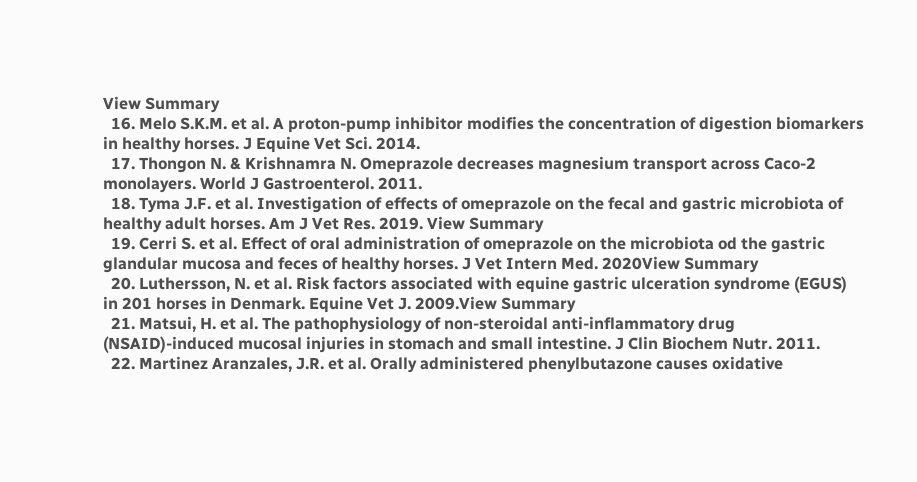View Summary
  16. Melo S.K.M. et al. A proton-pump inhibitor modifies the concentration of digestion biomarkers in healthy horses. J Equine Vet Sci. 2014.
  17. Thongon N. & Krishnamra N. Omeprazole decreases magnesium transport across Caco-2 monolayers. World J Gastroenterol. 2011.
  18. Tyma J.F. et al. Investigation of effects of omeprazole on the fecal and gastric microbiota of healthy adult horses. Am J Vet Res. 2019. View Summary
  19. Cerri S. et al. Effect of oral administration of omeprazole on the microbiota od the gastric glandular mucosa and feces of healthy horses. J Vet Intern Med. 2020View Summary
  20. Luthersson, N. et al. Risk factors associated with equine gastric ulceration syndrome (EGUS) in 201 horses in Denmark. Equine Vet J. 2009.View Summary
  21. Matsui, H. et al. The pathophysiology of non-steroidal anti-inflammatory drug (NSAID)-induced mucosal injuries in stomach and small intestine. J Clin Biochem Nutr. 2011.
  22. Martinez Aranzales, J.R. et al. Orally administered phenylbutazone causes oxidative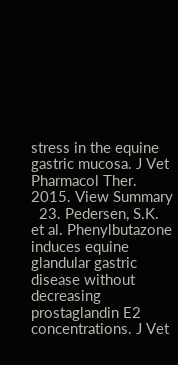stress in the equine gastric mucosa. J Vet Pharmacol Ther. 2015. View Summary
  23. Pedersen, S.K. et al. Phenylbutazone induces equine glandular gastric disease without decreasing prostaglandin E2 concentrations. J Vet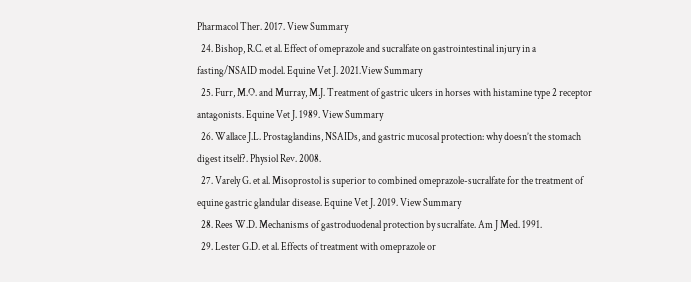Pharmacol Ther. 2017. View Summary
  24. Bishop, R.C. et al. Effect of omeprazole and sucralfate on gastrointestinal injury in a fasting/NSAID model. Equine Vet J. 2021.View Summary
  25. Furr, M.O. and Murray, M.J. Treatment of gastric ulcers in horses with histamine type 2 receptor antagonists. Equine Vet J. 1989. View Summary
  26. Wallace J.L. Prostaglandins, NSAIDs, and gastric mucosal protection: why doesn’t the stomach digest itself?. Physiol Rev. 2008.
  27. Varely G. et al. Misoprostol is superior to combined omeprazole-sucralfate for the treatment of equine gastric glandular disease. Equine Vet J. 2019. View Summary
  28. Rees W.D. Mechanisms of gastroduodenal protection by sucralfate. Am J Med. 1991.
  29. Lester G.D. et al. Effects of treatment with omeprazole or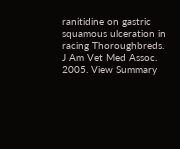ranitidine on gastric squamous ulceration in racing Thoroughbreds. J Am Vet Med Assoc. 2005. View Summary